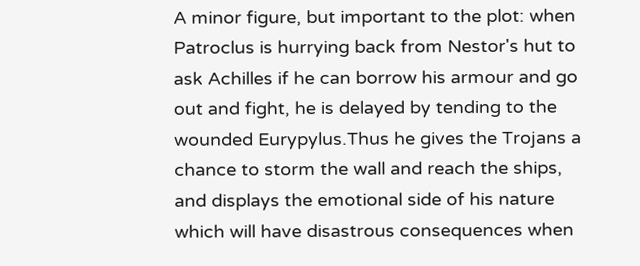A minor figure, but important to the plot: when Patroclus is hurrying back from Nestor's hut to ask Achilles if he can borrow his armour and go out and fight, he is delayed by tending to the wounded Eurypylus.Thus he gives the Trojans a chance to storm the wall and reach the ships, and displays the emotional side of his nature which will have disastrous consequences when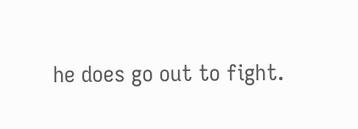he does go out to fight.